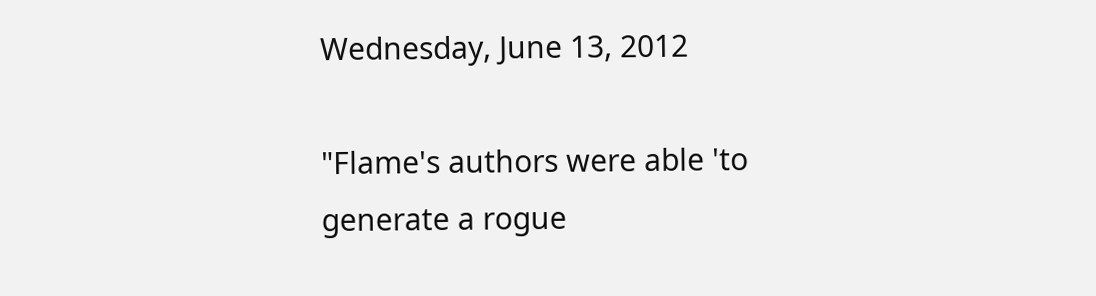Wednesday, June 13, 2012

"Flame's authors were able 'to generate a rogue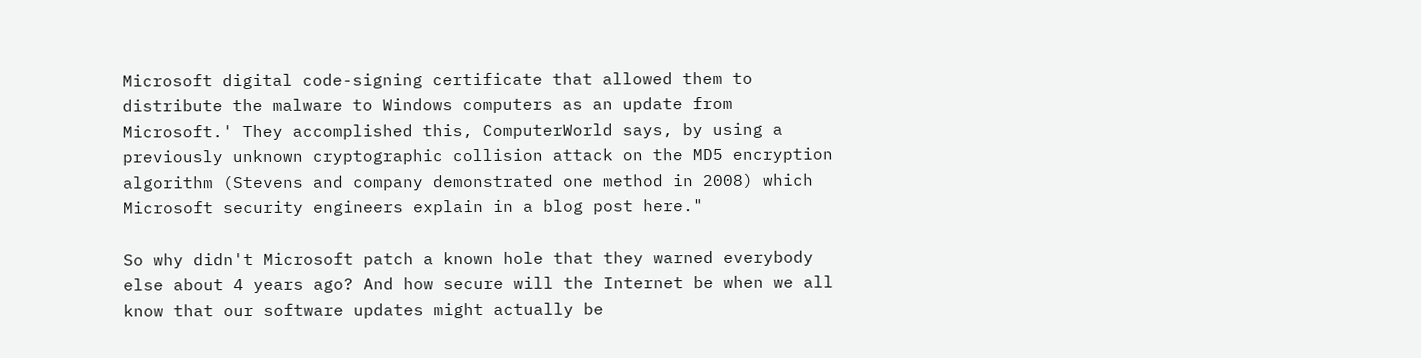Microsoft digital code-signing certificate that allowed them to distribute the malware to Windows computers as an update from Microsoft.' They accomplished this, ComputerWorld says, by using a previously unknown cryptographic collision attack on the MD5 encryption algorithm (Stevens and company demonstrated one method in 2008) which Microsoft security engineers explain in a blog post here."

So why didn't Microsoft patch a known hole that they warned everybody else about 4 years ago? And how secure will the Internet be when we all know that our software updates might actually be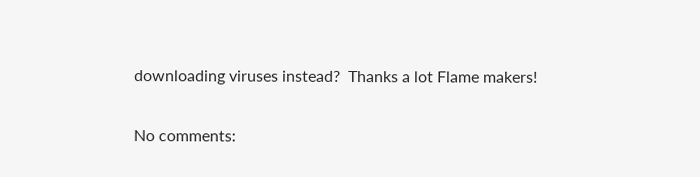downloading viruses instead?  Thanks a lot Flame makers!

No comments: